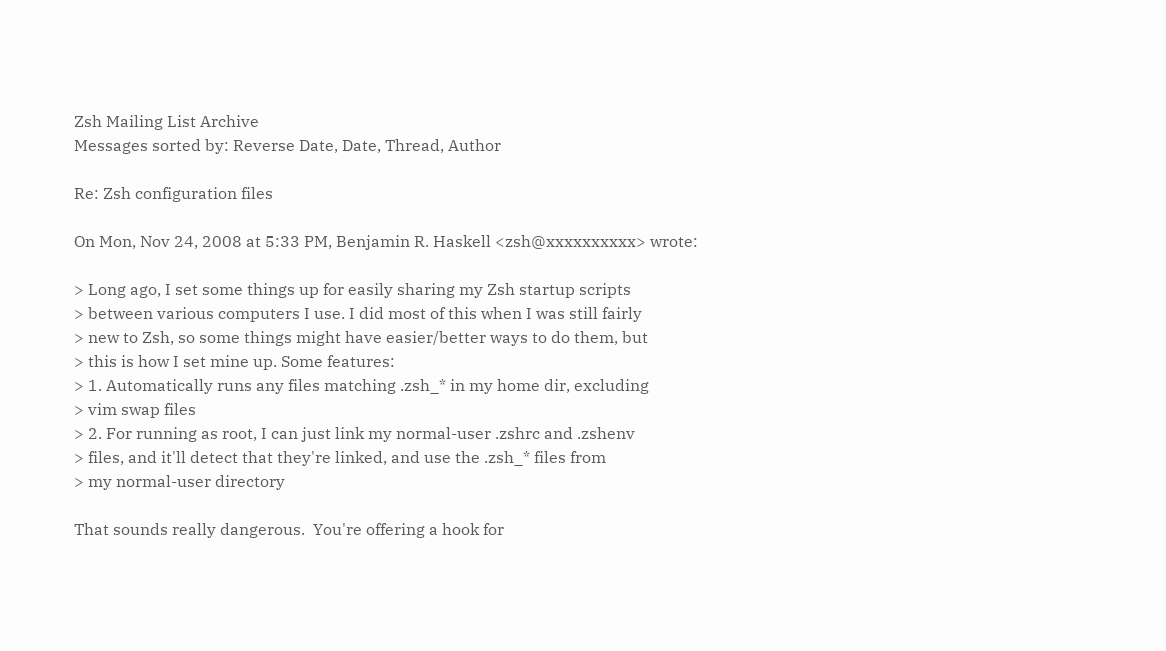Zsh Mailing List Archive
Messages sorted by: Reverse Date, Date, Thread, Author

Re: Zsh configuration files

On Mon, Nov 24, 2008 at 5:33 PM, Benjamin R. Haskell <zsh@xxxxxxxxxx> wrote:

> Long ago, I set some things up for easily sharing my Zsh startup scripts
> between various computers I use. I did most of this when I was still fairly
> new to Zsh, so some things might have easier/better ways to do them, but
> this is how I set mine up. Some features:
> 1. Automatically runs any files matching .zsh_* in my home dir, excluding
> vim swap files
> 2. For running as root, I can just link my normal-user .zshrc and .zshenv
> files, and it'll detect that they're linked, and use the .zsh_* files from
> my normal-user directory

That sounds really dangerous.  You're offering a hook for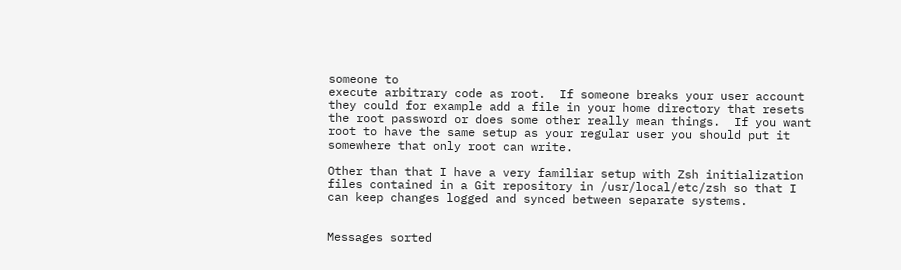someone to
execute arbitrary code as root.  If someone breaks your user account
they could for example add a file in your home directory that resets
the root password or does some other really mean things.  If you want
root to have the same setup as your regular user you should put it
somewhere that only root can write.

Other than that I have a very familiar setup with Zsh initialization
files contained in a Git repository in /usr/local/etc/zsh so that I
can keep changes logged and synced between separate systems.


Messages sorted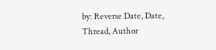by: Reverse Date, Date, Thread, Author